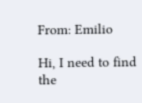From: Emilio

Hi, I need to find the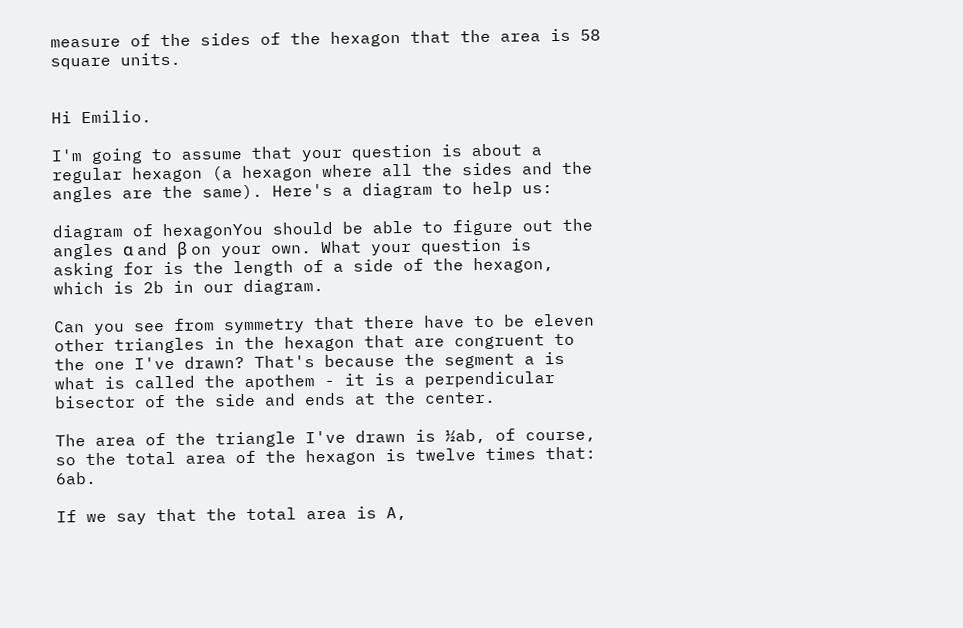measure of the sides of the hexagon that the area is 58 square units.


Hi Emilio.

I'm going to assume that your question is about a regular hexagon (a hexagon where all the sides and the angles are the same). Here's a diagram to help us:

diagram of hexagonYou should be able to figure out the angles α and β on your own. What your question is asking for is the length of a side of the hexagon, which is 2b in our diagram.

Can you see from symmetry that there have to be eleven other triangles in the hexagon that are congruent to the one I've drawn? That's because the segment a is what is called the apothem - it is a perpendicular bisector of the side and ends at the center.

The area of the triangle I've drawn is ½ab, of course, so the total area of the hexagon is twelve times that: 6ab.

If we say that the total area is A,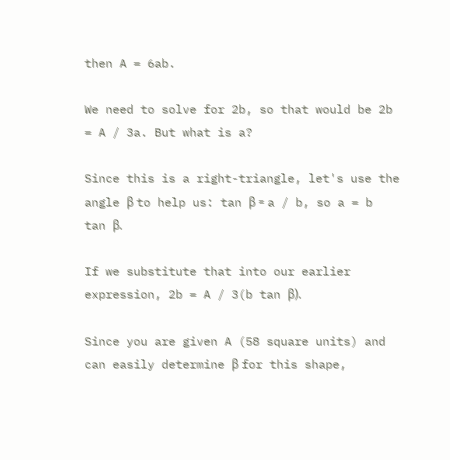then A = 6ab.

We need to solve for 2b, so that would be 2b = A / 3a. But what is a?

Since this is a right-triangle, let's use the angle β to help us: tan β = a / b, so a = b tan β.

If we substitute that into our earlier expression, 2b = A / 3(b tan β).

Since you are given A (58 square units) and can easily determine β for this shape,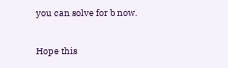you can solve for b now.

Hope this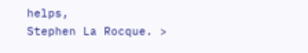helps,
Stephen La Rocque. >